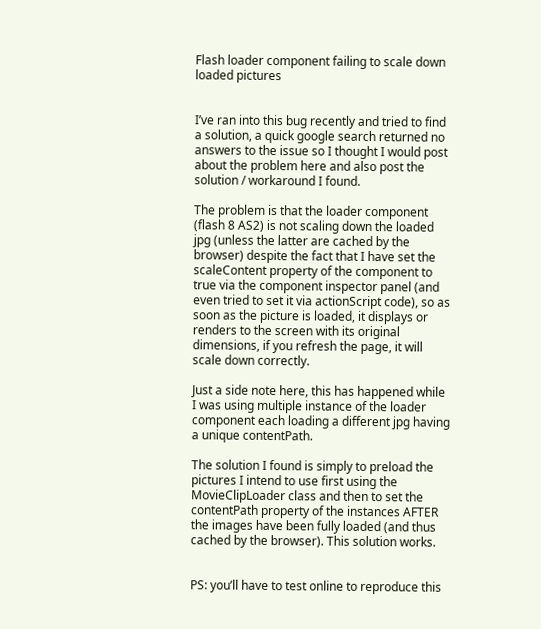Flash loader component failing to scale down loaded pictures


I’ve ran into this bug recently and tried to find a solution, a quick google search returned no answers to the issue so I thought I would post about the problem here and also post the solution / workaround I found.

The problem is that the loader component (flash 8 AS2) is not scaling down the loaded jpg (unless the latter are cached by the browser) despite the fact that I have set the scaleContent property of the component to true via the component inspector panel (and even tried to set it via actionScript code), so as soon as the picture is loaded, it displays or renders to the screen with its original dimensions, if you refresh the page, it will scale down correctly.

Just a side note here, this has happened while I was using multiple instance of the loader component each loading a different jpg having a unique contentPath.

The solution I found is simply to preload the pictures I intend to use first using the MovieClipLoader class and then to set the contentPath property of the instances AFTER the images have been fully loaded (and thus cached by the browser). This solution works.


PS: you’ll have to test online to reproduce this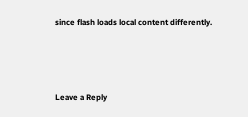since flash loads local content differently.




Leave a Reply